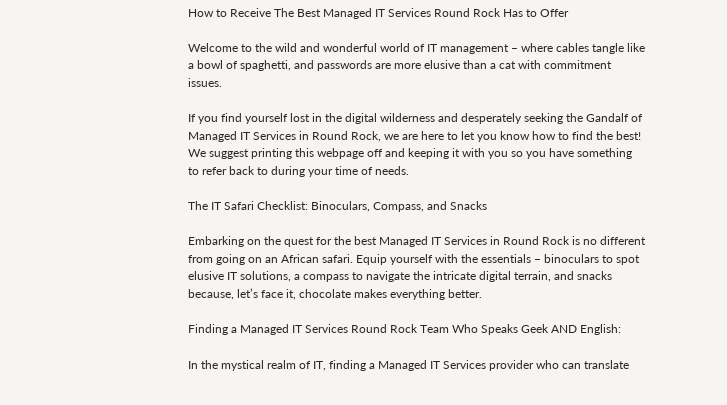How to Receive The Best Managed IT Services Round Rock Has to Offer

Welcome to the wild and wonderful world of IT management – where cables tangle like a bowl of spaghetti, and passwords are more elusive than a cat with commitment issues.

If you find yourself lost in the digital wilderness and desperately seeking the Gandalf of Managed IT Services in Round Rock, we are here to let you know how to find the best! We suggest printing this webpage off and keeping it with you so you have something to refer back to during your time of needs.

The IT Safari Checklist: Binoculars, Compass, and Snacks

Embarking on the quest for the best Managed IT Services in Round Rock is no different from going on an African safari. Equip yourself with the essentials – binoculars to spot elusive IT solutions, a compass to navigate the intricate digital terrain, and snacks because, let’s face it, chocolate makes everything better.

Finding a Managed IT Services Round Rock Team Who Speaks Geek AND English:

In the mystical realm of IT, finding a Managed IT Services provider who can translate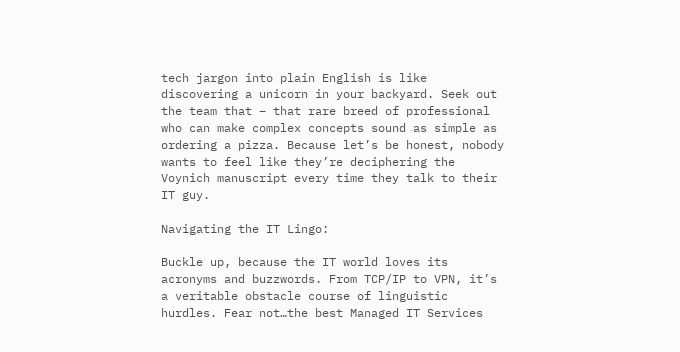tech jargon into plain English is like discovering a unicorn in your backyard. Seek out the team that – that rare breed of professional who can make complex concepts sound as simple as ordering a pizza. Because let’s be honest, nobody wants to feel like they’re deciphering the Voynich manuscript every time they talk to their IT guy.

Navigating the IT Lingo:

Buckle up, because the IT world loves its acronyms and buzzwords. From TCP/IP to VPN, it’s a veritable obstacle course of linguistic hurdles. Fear not…the best Managed IT Services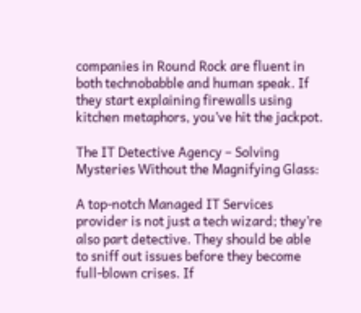companies in Round Rock are fluent in both technobabble and human speak. If they start explaining firewalls using kitchen metaphors, you’ve hit the jackpot.

The IT Detective Agency – Solving Mysteries Without the Magnifying Glass:

A top-notch Managed IT Services provider is not just a tech wizard; they’re also part detective. They should be able to sniff out issues before they become full-blown crises. If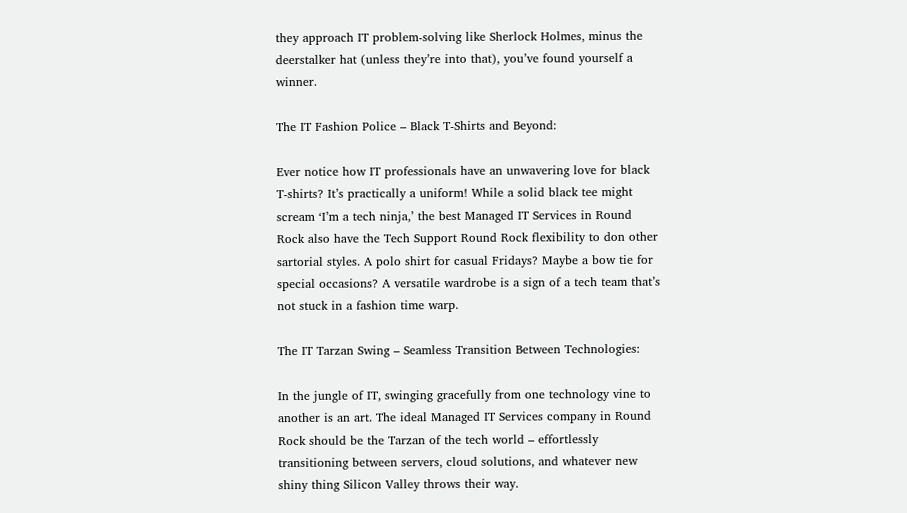they approach IT problem-solving like Sherlock Holmes, minus the deerstalker hat (unless they’re into that), you’ve found yourself a winner.

The IT Fashion Police – Black T-Shirts and Beyond:

Ever notice how IT professionals have an unwavering love for black T-shirts? It’s practically a uniform! While a solid black tee might scream ‘I’m a tech ninja,’ the best Managed IT Services in Round Rock also have the Tech Support Round Rock flexibility to don other sartorial styles. A polo shirt for casual Fridays? Maybe a bow tie for special occasions? A versatile wardrobe is a sign of a tech team that’s not stuck in a fashion time warp.

The IT Tarzan Swing – Seamless Transition Between Technologies:

In the jungle of IT, swinging gracefully from one technology vine to another is an art. The ideal Managed IT Services company in Round Rock should be the Tarzan of the tech world – effortlessly transitioning between servers, cloud solutions, and whatever new shiny thing Silicon Valley throws their way.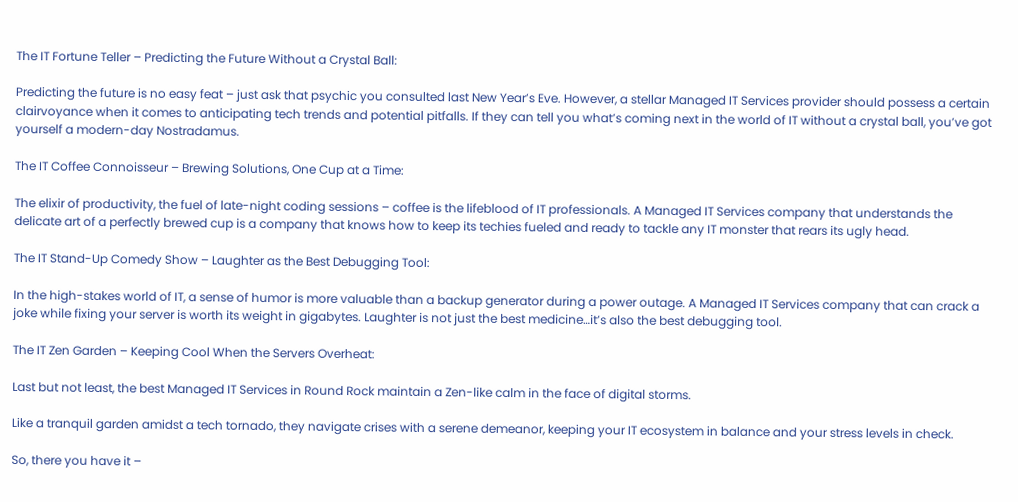The IT Fortune Teller – Predicting the Future Without a Crystal Ball:

Predicting the future is no easy feat – just ask that psychic you consulted last New Year’s Eve. However, a stellar Managed IT Services provider should possess a certain clairvoyance when it comes to anticipating tech trends and potential pitfalls. If they can tell you what’s coming next in the world of IT without a crystal ball, you’ve got yourself a modern-day Nostradamus.

The IT Coffee Connoisseur – Brewing Solutions, One Cup at a Time:

The elixir of productivity, the fuel of late-night coding sessions – coffee is the lifeblood of IT professionals. A Managed IT Services company that understands the delicate art of a perfectly brewed cup is a company that knows how to keep its techies fueled and ready to tackle any IT monster that rears its ugly head.

The IT Stand-Up Comedy Show – Laughter as the Best Debugging Tool:

In the high-stakes world of IT, a sense of humor is more valuable than a backup generator during a power outage. A Managed IT Services company that can crack a joke while fixing your server is worth its weight in gigabytes. Laughter is not just the best medicine…it’s also the best debugging tool.

The IT Zen Garden – Keeping Cool When the Servers Overheat:

Last but not least, the best Managed IT Services in Round Rock maintain a Zen-like calm in the face of digital storms.

Like a tranquil garden amidst a tech tornado, they navigate crises with a serene demeanor, keeping your IT ecosystem in balance and your stress levels in check.

So, there you have it –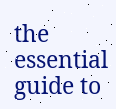the essential guide to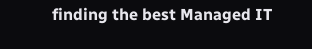finding the best Managed IT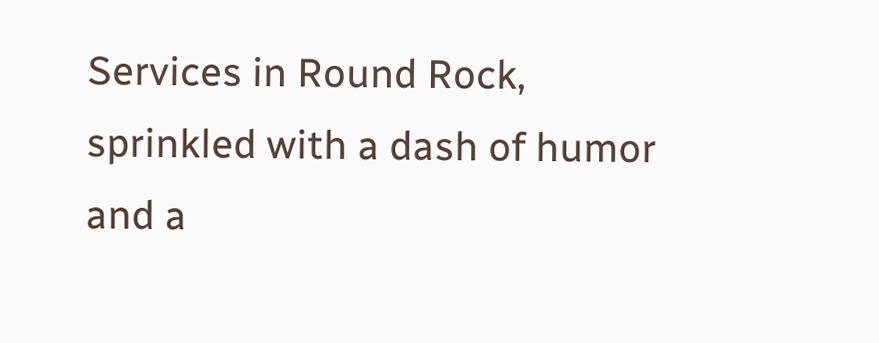Services in Round Rock, sprinkled with a dash of humor and a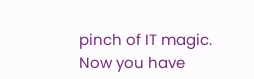pinch of IT magic. Now you have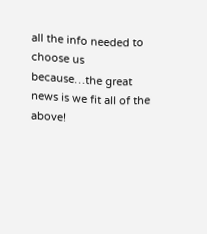all the info needed to choose us because…the great news is we fit all of the above!